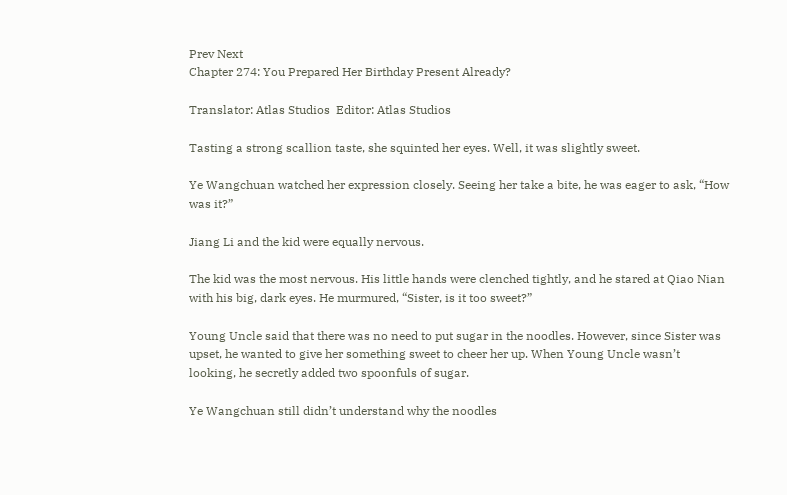Prev Next
Chapter 274: You Prepared Her Birthday Present Already?

Translator: Atlas Studios  Editor: Atlas Studios

Tasting a strong scallion taste, she squinted her eyes. Well, it was slightly sweet.

Ye Wangchuan watched her expression closely. Seeing her take a bite, he was eager to ask, “How was it?”

Jiang Li and the kid were equally nervous.

The kid was the most nervous. His little hands were clenched tightly, and he stared at Qiao Nian with his big, dark eyes. He murmured, “Sister, is it too sweet?”

Young Uncle said that there was no need to put sugar in the noodles. However, since Sister was upset, he wanted to give her something sweet to cheer her up. When Young Uncle wasn’t looking, he secretly added two spoonfuls of sugar.

Ye Wangchuan still didn’t understand why the noodles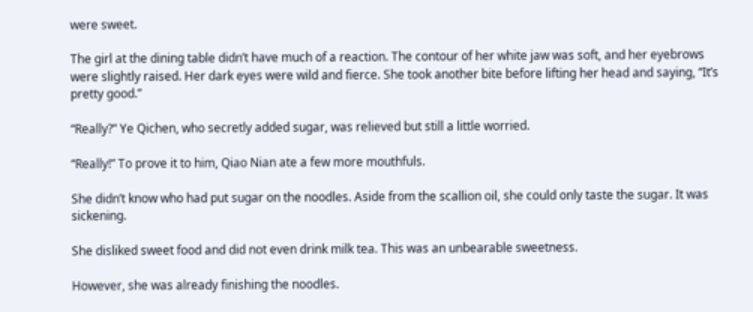were sweet.

The girl at the dining table didn’t have much of a reaction. The contour of her white jaw was soft, and her eyebrows were slightly raised. Her dark eyes were wild and fierce. She took another bite before lifting her head and saying, “It’s pretty good.”

“Really?” Ye Qichen, who secretly added sugar, was relieved but still a little worried.

“Really!” To prove it to him, Qiao Nian ate a few more mouthfuls.

She didn’t know who had put sugar on the noodles. Aside from the scallion oil, she could only taste the sugar. It was sickening.

She disliked sweet food and did not even drink milk tea. This was an unbearable sweetness.

However, she was already finishing the noodles.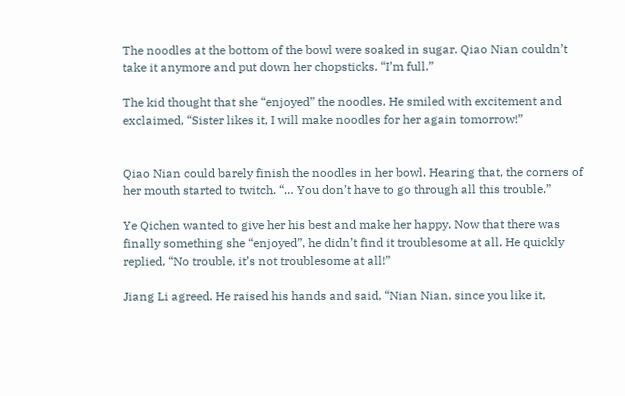The noodles at the bottom of the bowl were soaked in sugar. Qiao Nian couldn’t take it anymore and put down her chopsticks. “I’m full.”

The kid thought that she “enjoyed” the noodles. He smiled with excitement and exclaimed, “Sister likes it, I will make noodles for her again tomorrow!”


Qiao Nian could barely finish the noodles in her bowl. Hearing that, the corners of her mouth started to twitch. “… You don’t have to go through all this trouble.”

Ye Qichen wanted to give her his best and make her happy. Now that there was finally something she “enjoyed”, he didn’t find it troublesome at all. He quickly replied, “No trouble, it’s not troublesome at all!”

Jiang Li agreed. He raised his hands and said, “Nian Nian, since you like it,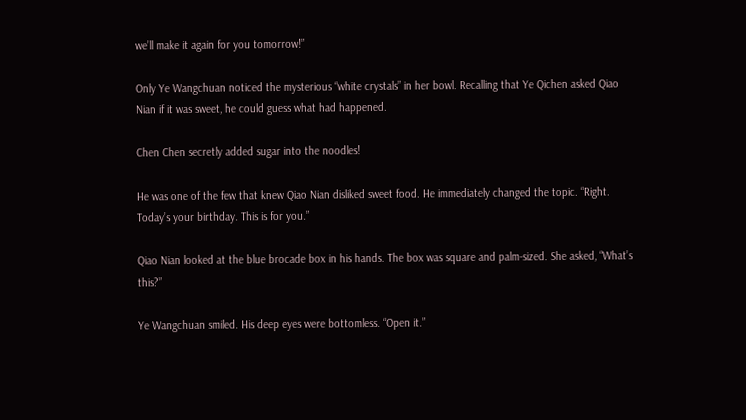we’ll make it again for you tomorrow!”

Only Ye Wangchuan noticed the mysterious “white crystals” in her bowl. Recalling that Ye Qichen asked Qiao Nian if it was sweet, he could guess what had happened.

Chen Chen secretly added sugar into the noodles!

He was one of the few that knew Qiao Nian disliked sweet food. He immediately changed the topic. “Right. Today’s your birthday. This is for you.”

Qiao Nian looked at the blue brocade box in his hands. The box was square and palm-sized. She asked, “What’s this?”

Ye Wangchuan smiled. His deep eyes were bottomless. “Open it.”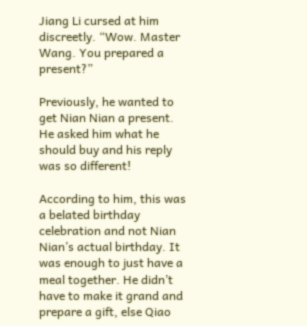Jiang Li cursed at him discreetly. “Wow. Master Wang. You prepared a present?”

Previously, he wanted to get Nian Nian a present. He asked him what he should buy and his reply was so different!

According to him, this was a belated birthday celebration and not Nian Nian’s actual birthday. It was enough to just have a meal together. He didn’t have to make it grand and prepare a gift, else Qiao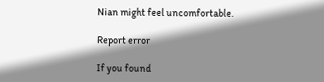Nian might feel uncomfortable.

Report error

If you found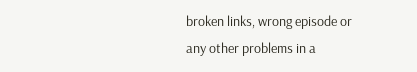broken links, wrong episode or any other problems in a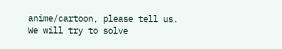anime/cartoon, please tell us. We will try to solve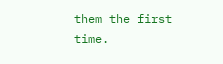them the first time.